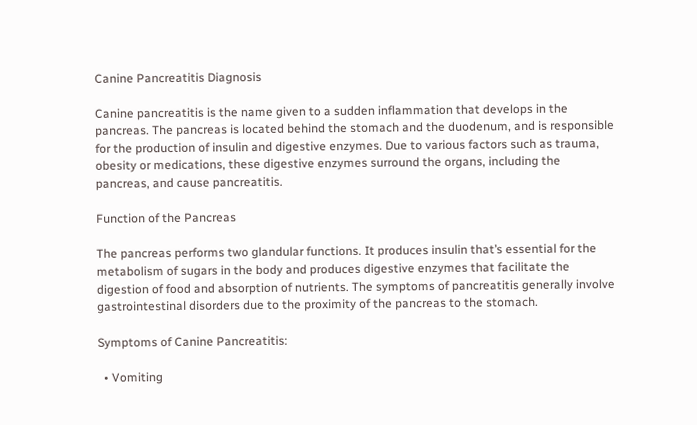Canine Pancreatitis Diagnosis

Canine pancreatitis is the name given to a sudden inflammation that develops in the pancreas. The pancreas is located behind the stomach and the duodenum, and is responsible for the production of insulin and digestive enzymes. Due to various factors such as trauma, obesity or medications, these digestive enzymes surround the organs, including the pancreas, and cause pancreatitis.

Function of the Pancreas

The pancreas performs two glandular functions. It produces insulin that’s essential for the metabolism of sugars in the body and produces digestive enzymes that facilitate the digestion of food and absorption of nutrients. The symptoms of pancreatitis generally involve gastrointestinal disorders due to the proximity of the pancreas to the stomach.

Symptoms of Canine Pancreatitis:

  • Vomiting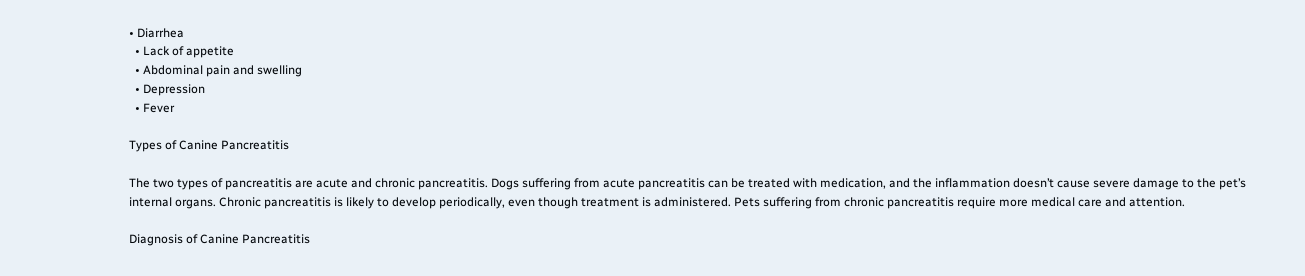• Diarrhea
  • Lack of appetite
  • Abdominal pain and swelling
  • Depression
  • Fever

Types of Canine Pancreatitis

The two types of pancreatitis are acute and chronic pancreatitis. Dogs suffering from acute pancreatitis can be treated with medication, and the inflammation doesn’t cause severe damage to the pet’s internal organs. Chronic pancreatitis is likely to develop periodically, even though treatment is administered. Pets suffering from chronic pancreatitis require more medical care and attention.

Diagnosis of Canine Pancreatitis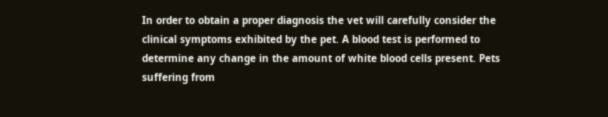In order to obtain a proper diagnosis the vet will carefully consider the clinical symptoms exhibited by the pet. A blood test is performed to determine any change in the amount of white blood cells present. Pets suffering from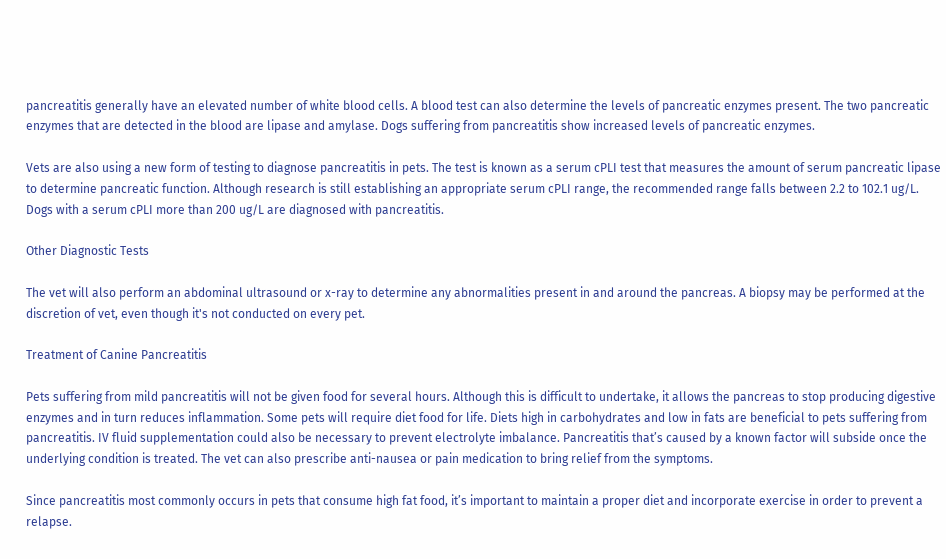pancreatitis generally have an elevated number of white blood cells. A blood test can also determine the levels of pancreatic enzymes present. The two pancreatic enzymes that are detected in the blood are lipase and amylase. Dogs suffering from pancreatitis show increased levels of pancreatic enzymes.

Vets are also using a new form of testing to diagnose pancreatitis in pets. The test is known as a serum cPLI test that measures the amount of serum pancreatic lipase to determine pancreatic function. Although research is still establishing an appropriate serum cPLI range, the recommended range falls between 2.2 to 102.1 ug/L. Dogs with a serum cPLI more than 200 ug/L are diagnosed with pancreatitis.

Other Diagnostic Tests

The vet will also perform an abdominal ultrasound or x-ray to determine any abnormalities present in and around the pancreas. A biopsy may be performed at the discretion of vet, even though it's not conducted on every pet.

Treatment of Canine Pancreatitis

Pets suffering from mild pancreatitis will not be given food for several hours. Although this is difficult to undertake, it allows the pancreas to stop producing digestive enzymes and in turn reduces inflammation. Some pets will require diet food for life. Diets high in carbohydrates and low in fats are beneficial to pets suffering from pancreatitis. IV fluid supplementation could also be necessary to prevent electrolyte imbalance. Pancreatitis that’s caused by a known factor will subside once the underlying condition is treated. The vet can also prescribe anti-nausea or pain medication to bring relief from the symptoms.

Since pancreatitis most commonly occurs in pets that consume high fat food, it’s important to maintain a proper diet and incorporate exercise in order to prevent a relapse.